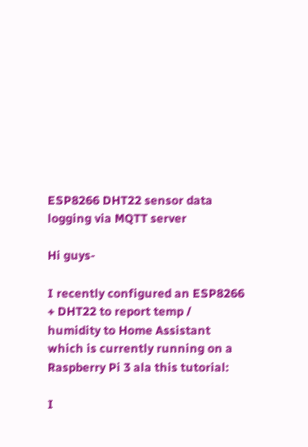ESP8266 DHT22 sensor data logging via MQTT server

Hi guys-

I recently configured an ESP8266 + DHT22 to report temp / humidity to Home Assistant which is currently running on a Raspberry Pi 3 ala this tutorial:

I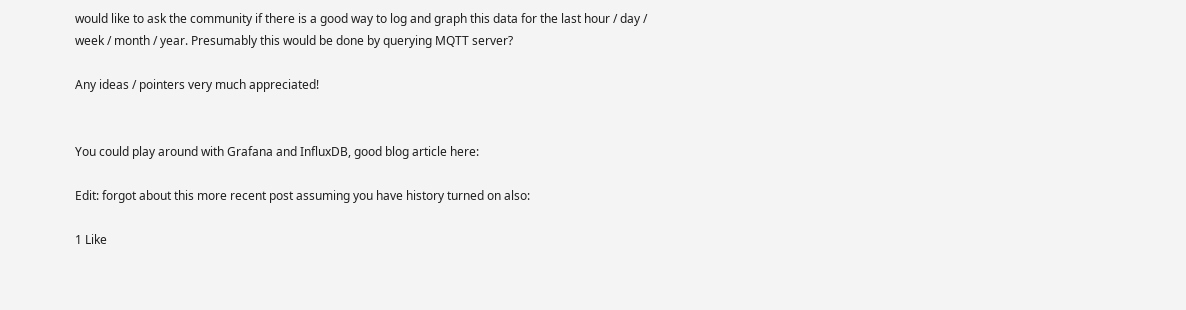would like to ask the community if there is a good way to log and graph this data for the last hour / day / week / month / year. Presumably this would be done by querying MQTT server?

Any ideas / pointers very much appreciated!


You could play around with Grafana and InfluxDB, good blog article here:

Edit: forgot about this more recent post assuming you have history turned on also:

1 Like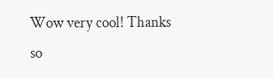Wow very cool! Thanks so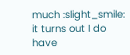much :slight_smile:
it turns out I do have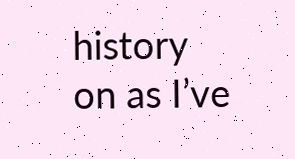history on as I’ve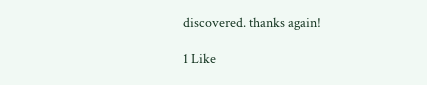discovered. thanks again!

1 Like